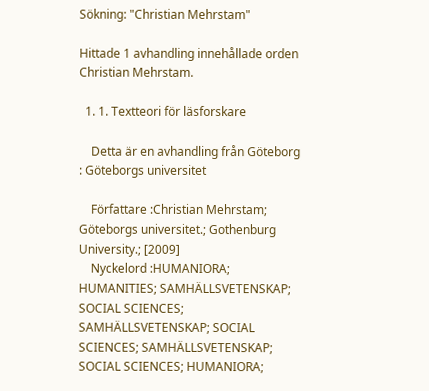Sökning: "Christian Mehrstam"

Hittade 1 avhandling innehållade orden Christian Mehrstam.

  1. 1. Textteori för läsforskare

    Detta är en avhandling från Göteborg : Göteborgs universitet

    Författare :Christian Mehrstam; Göteborgs universitet.; Gothenburg University.; [2009]
    Nyckelord :HUMANIORA; HUMANITIES; SAMHÄLLSVETENSKAP; SOCIAL SCIENCES; SAMHÄLLSVETENSKAP; SOCIAL SCIENCES; SAMHÄLLSVETENSKAP; SOCIAL SCIENCES; HUMANIORA;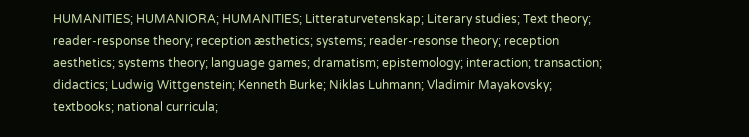HUMANITIES; HUMANIORA; HUMANITIES; Litteraturvetenskap; Literary studies; Text theory; reader-response theory; reception æsthetics; systems; reader-resonse theory; reception aesthetics; systems theory; language games; dramatism; epistemology; interaction; transaction; didactics; Ludwig Wittgenstein; Kenneth Burke; Niklas Luhmann; Vladimir Mayakovsky; textbooks; national curricula;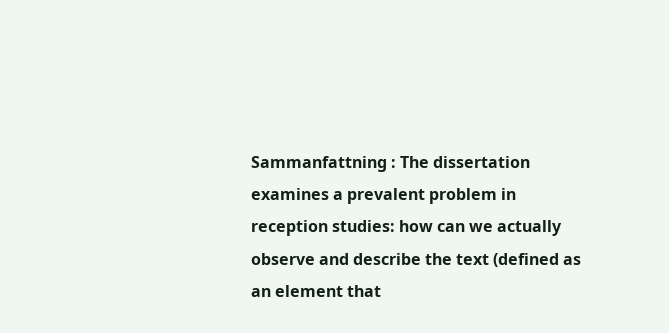Sammanfattning : The dissertation examines a prevalent problem in reception studies: how can we actually observe and describe the text (defined as an element that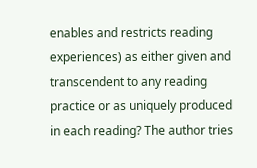enables and restricts reading experiences) as either given and transcendent to any reading practice or as uniquely produced in each reading? The author tries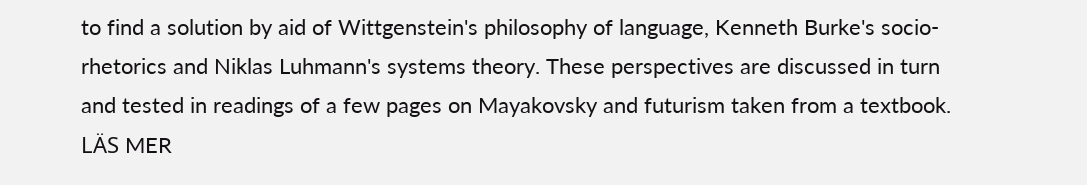to find a solution by aid of Wittgenstein's philosophy of language, Kenneth Burke's socio-rhetorics and Niklas Luhmann's systems theory. These perspectives are discussed in turn and tested in readings of a few pages on Mayakovsky and futurism taken from a textbook. LÄS MER